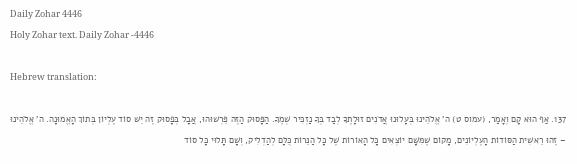Daily Zohar 4446
Holy Zohar text. Daily Zohar -4446

Hebrew translation:

137. אַף הוּא קָם וְאָמַר, (עמוס ט) ה’ אֱלֹהֵינוּ בְּעָלוּנוּ אֲדֹנִים זוּלָתֶךָ לְבַד בְּךָ נַזְכִּיר שְׁמֶךָ. הַפָּסוּק הַזֶּה פֵּרְשׁוּהוּ, אֲבָל בְּפָסוּק זֶה יֵשׁ סוֹד עֶלְיוֹן בְּתוֹךְ הָאֱמוּנָה. ה’ אֱלֹהֵינוּ – זֶהוּ רֵאשִׁית הַסּוֹדוֹת הָעֶלְיוֹנִים, מָקוֹם שֶׁמִּשָּׁם יוֹצְאִים כָּל הָאוֹרוֹת שֶׁל כָּל הַנֵּרוֹת כֻּלָּם לְהַדְלִיק, וְשָׁם תָּלוּי כָּל סוֹד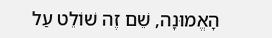הָאֱמוּנָה, שֵׁם זֶה שׁוֹלֵט עַל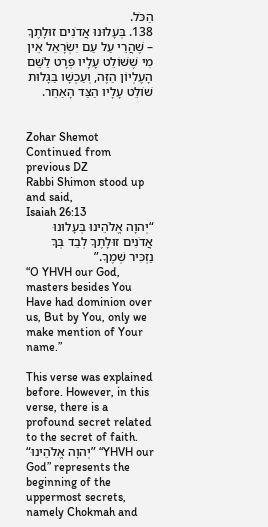הַכֹּל.
138. בְּעָלוּנוּ אֲדֹנִים זוּלָתֶךָ – שֶׁהֲרֵי עַל עַם יִשְׂרָאֵל אֵין מִי שֶׁשּׁוֹלֵט עָלָיו פְּרָט לַשֵּׁם הָעֶלְיוֹן הַזֶּה, וְעַכְשָׁו בַּגָּלוּת שׁוֹלֵט עָלָיו הַצַּד הָאַחֵר.


Zohar Shemot
Continued from previous DZ
Rabbi Shimon stood up and said,
Isaiah 26:13
“יְהוָה אֱלֹהֵינוּ בְּעָלוּנוּ אֲדֹנִים זוּלָתֶךָ לְבַד בְּךָ נַזְכִּיר שְׁמֶךָ.”
“O YHVH our God, masters besides You Have had dominion over us, But by You, only we make mention of Your name.”

This verse was explained before. However, in this verse, there is a profound secret related to the secret of faith. “יְהוָה אֱלֹהֵינוּ” “YHVH our God” represents the beginning of the uppermost secrets, namely Chokmah and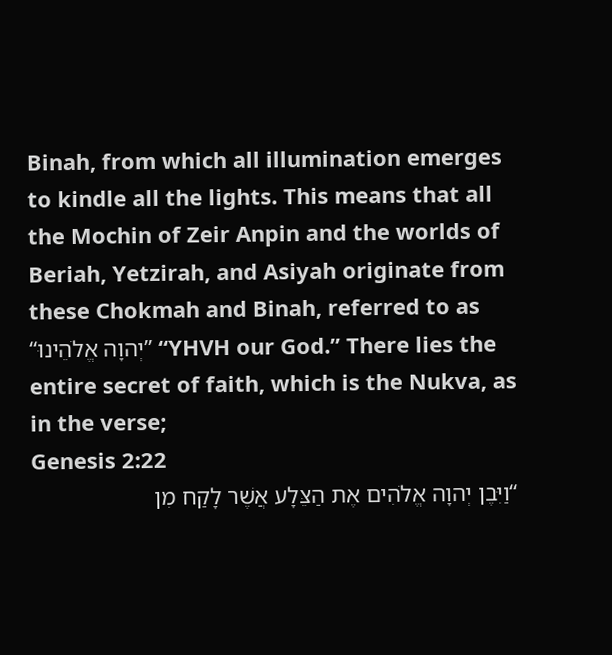Binah, from which all illumination emerges to kindle all the lights. This means that all the Mochin of Zeir Anpin and the worlds of Beriah, Yetzirah, and Asiyah originate from these Chokmah and Binah, referred to as “יְהוָה אֱלֹהֵינוּ” “YHVH our God.” There lies the entire secret of faith, which is the Nukva, as in the verse;
Genesis 2:22
“וַיִּבֶן יְהוָה אֱלֹהִים אֶת הַצֵּלָע אֲשֶׁר לָקַח מִן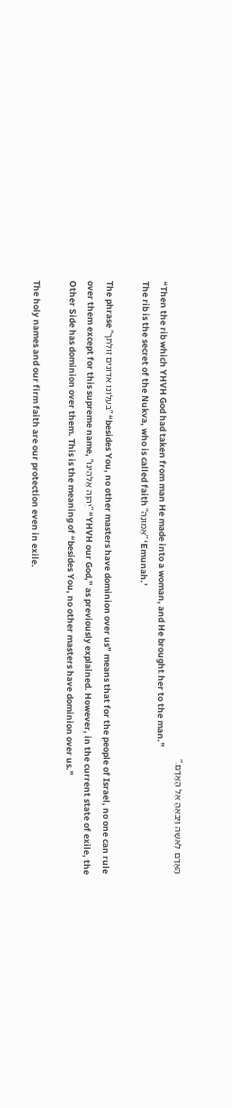הָאָדָם לְאִשָּׁה וַיְבִאֶהָ אֶל הָאָדָם.”
“Then the rib which YHVH God had taken from man He made into a woman, and He brought her to the man.”
The rib is the secret of the Nukva, who is called faith “אֱמוּנָה” ‘Emunah.’

The phrase “בעלונו אדונים זולתך” “besides You, no other masters have dominion over us” means that for the people of Israel, no one can rule over them except for this supreme name, “יְהוָה אֱלֹהֵינוּ” “YHVH our God,” as previously explained. However, in the current state of exile, the Other Side has dominion over them. This is the meaning of “besides You, no other masters have dominion over us.”

The holy names and our firm faith are our protection even in exile.